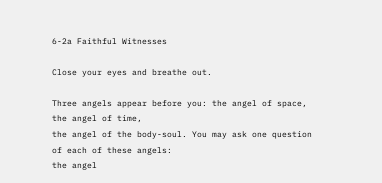6-2a Faithful Witnesses

Close your eyes and breathe out.

Three angels appear before you: the angel of space,
the angel of time,
the angel of the body-soul. You may ask one question
of each of these angels:
the angel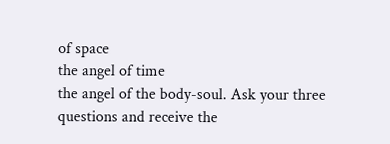of space
the angel of time
the angel of the body-soul. Ask your three questions and receive the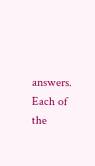answers. Each of the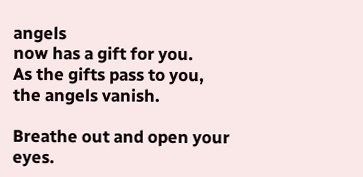angels
now has a gift for you.
As the gifts pass to you,
the angels vanish.

Breathe out and open your eyes.